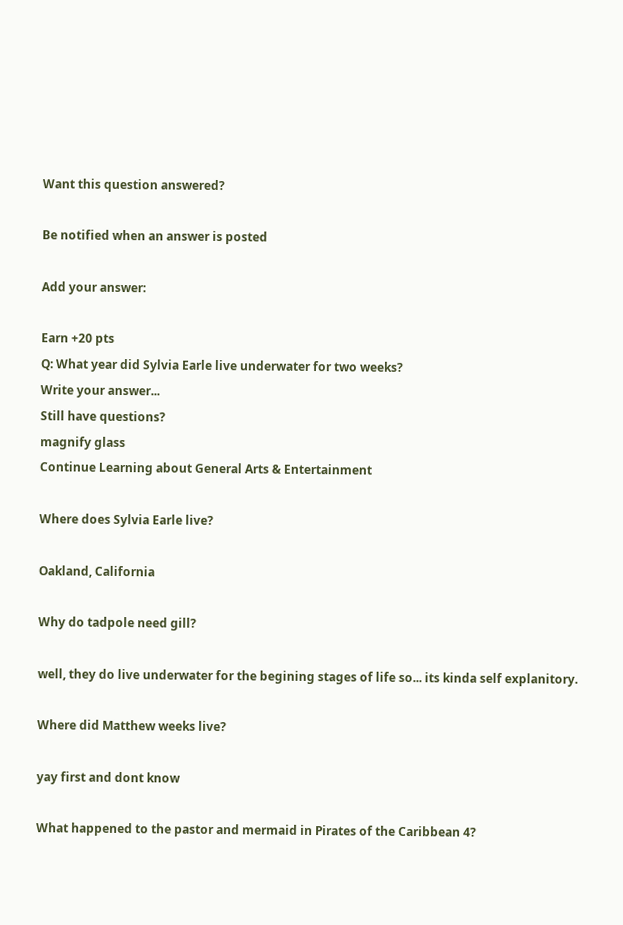Want this question answered?

Be notified when an answer is posted

Add your answer:

Earn +20 pts
Q: What year did Sylvia Earle live underwater for two weeks?
Write your answer...
Still have questions?
magnify glass
Continue Learning about General Arts & Entertainment

Where does Sylvia Earle live?

Oakland, California

Why do tadpole need gill?

well, they do live underwater for the begining stages of life so... its kinda self explanitory.

Where did Matthew weeks live?

yay first and dont know

What happened to the pastor and mermaid in Pirates of the Caribbean 4?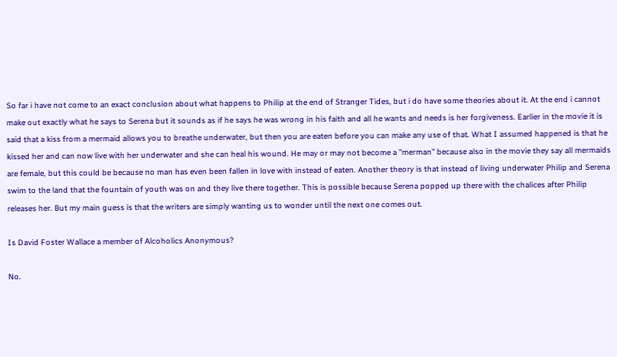So far i have not come to an exact conclusion about what happens to Philip at the end of Stranger Tides, but i do have some theories about it. At the end i cannot make out exactly what he says to Serena but it sounds as if he says he was wrong in his faith and all he wants and needs is her forgiveness. Earlier in the movie it is said that a kiss from a mermaid allows you to breathe underwater, but then you are eaten before you can make any use of that. What I assumed happened is that he kissed her and can now live with her underwater and she can heal his wound. He may or may not become a "merman" because also in the movie they say all mermaids are female, but this could be because no man has even been fallen in love with instead of eaten. Another theory is that instead of living underwater Philip and Serena swim to the land that the fountain of youth was on and they live there together. This is possible because Serena popped up there with the chalices after Philip releases her. But my main guess is that the writers are simply wanting us to wonder until the next one comes out.

Is David Foster Wallace a member of Alcoholics Anonymous?

No.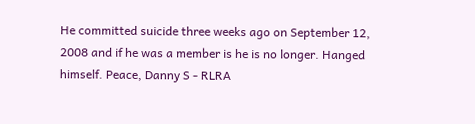He committed suicide three weeks ago on September 12, 2008 and if he was a member is he is no longer. Hanged himself. Peace, Danny S - RLRA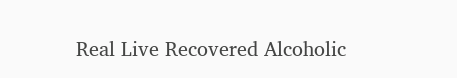Real Live Recovered Alcoholic